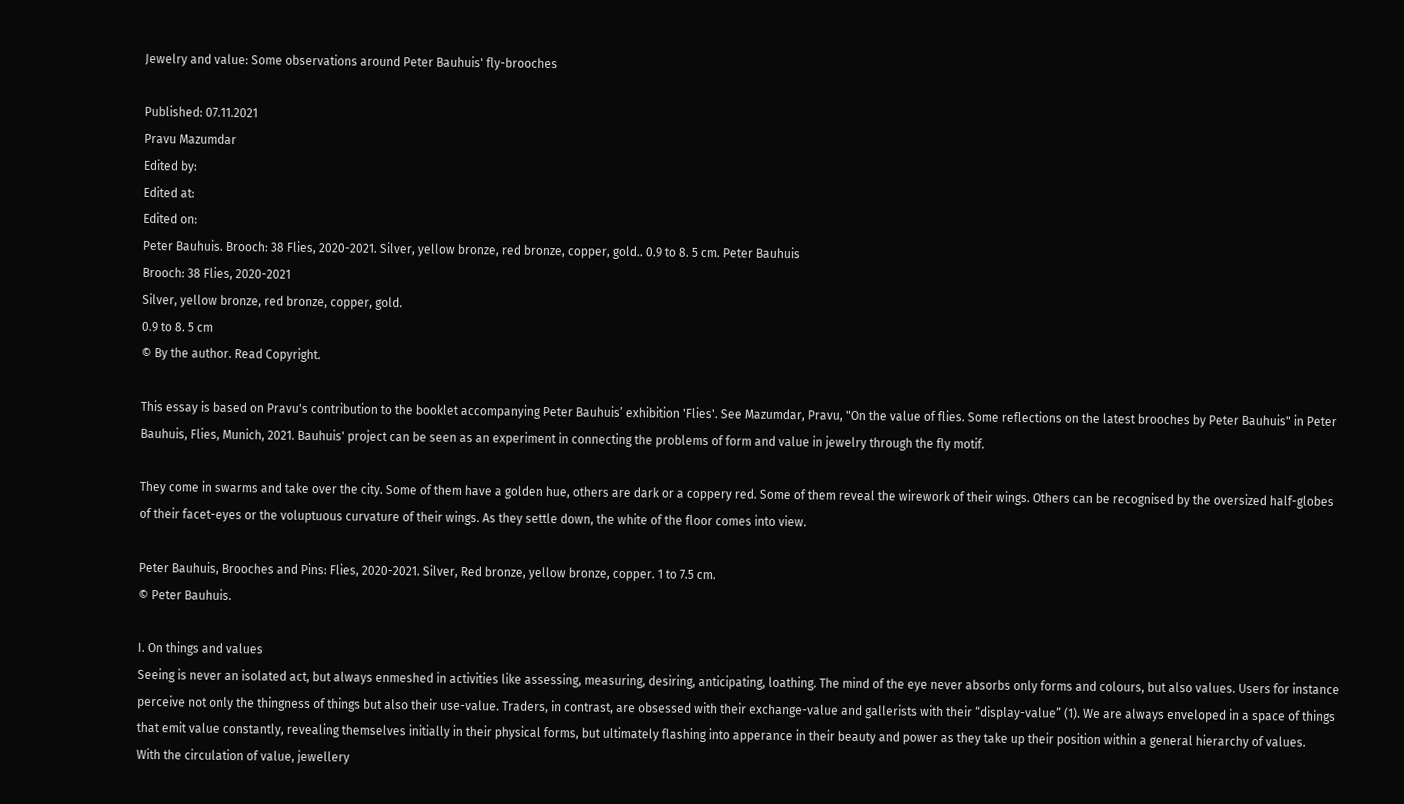Jewelry and value: Some observations around Peter Bauhuis' fly-brooches

Published: 07.11.2021
Pravu Mazumdar
Edited by:
Edited at:
Edited on:
Peter Bauhuis. Brooch: 38 Flies, 2020-2021. Silver, yellow bronze, red bronze, copper, gold.. 0.9 to 8. 5 cm. Peter Bauhuis
Brooch: 38 Flies, 2020-2021
Silver, yellow bronze, red bronze, copper, gold.
0.9 to 8. 5 cm
© By the author. Read Copyright.

This essay is based on Pravu's contribution to the booklet accompanying Peter Bauhuis’ exhibition 'Flies'. See Mazumdar, Pravu, "On the value of flies. Some reflections on the latest brooches by Peter Bauhuis" in Peter Bauhuis, Flies, Munich, 2021. Bauhuis' project can be seen as an experiment in connecting the problems of form and value in jewelry through the fly motif.

They come in swarms and take over the city. Some of them have a golden hue, others are dark or a coppery red. Some of them reveal the wirework of their wings. Others can be recognised by the oversized half-globes of their facet-eyes or the voluptuous curvature of their wings. As they settle down, the white of the floor comes into view.

Peter Bauhuis, Brooches and Pins: Flies, 2020-2021. Silver, Red bronze, yellow bronze, copper. 1 to 7.5 cm.
© Peter Bauhuis.

I. On things and values
Seeing is never an isolated act, but always enmeshed in activities like assessing, measuring, desiring, anticipating, loathing. The mind of the eye never absorbs only forms and colours, but also values. Users for instance perceive not only the thingness of things but also their use-value. Traders, in contrast, are obsessed with their exchange-value and gallerists with their “display-value” (1). We are always enveloped in a space of things that emit value constantly, revealing themselves initially in their physical forms, but ultimately flashing into apperance in their beauty and power as they take up their position within a general hierarchy of values.
With the circulation of value, jewellery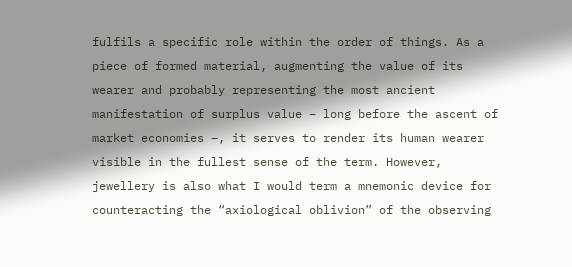fulfils a specific role within the order of things. As a piece of formed material, augmenting the value of its wearer and probably representing the most ancient manifestation of surplus value – long before the ascent of market economies –, it serves to render its human wearer visible in the fullest sense of the term. However, jewellery is also what I would term a mnemonic device for counteracting the “axiological oblivion” of the observing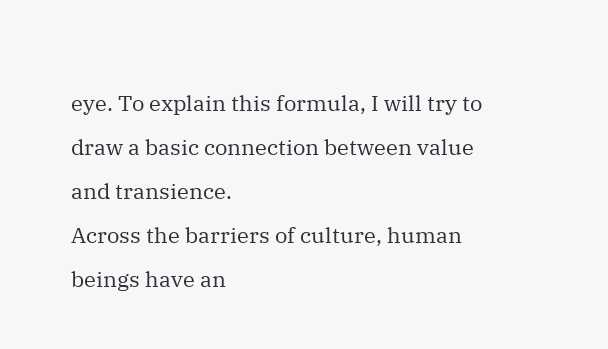eye. To explain this formula, I will try to draw a basic connection between value and transience.
Across the barriers of culture, human beings have an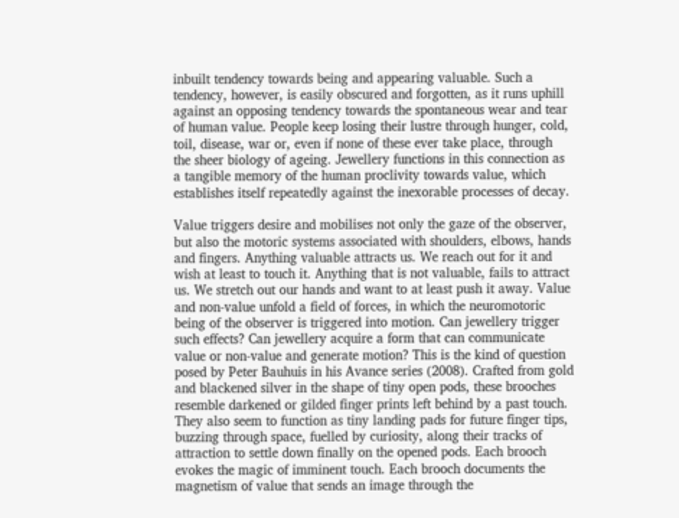inbuilt tendency towards being and appearing valuable. Such a tendency, however, is easily obscured and forgotten, as it runs uphill against an opposing tendency towards the spontaneous wear and tear of human value. People keep losing their lustre through hunger, cold, toil, disease, war or, even if none of these ever take place, through the sheer biology of ageing. Jewellery functions in this connection as a tangible memory of the human proclivity towards value, which establishes itself repeatedly against the inexorable processes of decay.

Value triggers desire and mobilises not only the gaze of the observer, but also the motoric systems associated with shoulders, elbows, hands and fingers. Anything valuable attracts us. We reach out for it and wish at least to touch it. Anything that is not valuable, fails to attract us. We stretch out our hands and want to at least push it away. Value and non-value unfold a field of forces, in which the neuromotoric being of the observer is triggered into motion. Can jewellery trigger such effects? Can jewellery acquire a form that can communicate value or non-value and generate motion? This is the kind of question posed by Peter Bauhuis in his Avance series (2008). Crafted from gold and blackened silver in the shape of tiny open pods, these brooches resemble darkened or gilded finger prints left behind by a past touch. They also seem to function as tiny landing pads for future finger tips, buzzing through space, fuelled by curiosity, along their tracks of attraction to settle down finally on the opened pods. Each brooch evokes the magic of imminent touch. Each brooch documents the magnetism of value that sends an image through the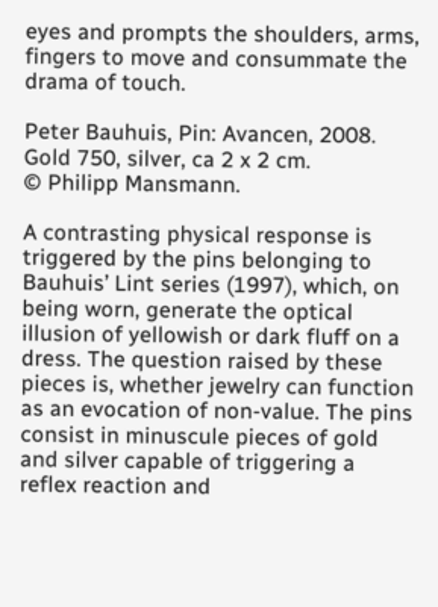eyes and prompts the shoulders, arms, fingers to move and consummate the drama of touch.

Peter Bauhuis, Pin: Avancen, 2008. Gold 750, silver, ca 2 x 2 cm.
© Philipp Mansmann.

A contrasting physical response is triggered by the pins belonging to Bauhuis’ Lint series (1997), which, on being worn, generate the optical illusion of yellowish or dark fluff on a dress. The question raised by these pieces is, whether jewelry can function as an evocation of non-value. The pins consist in minuscule pieces of gold and silver capable of triggering a reflex reaction and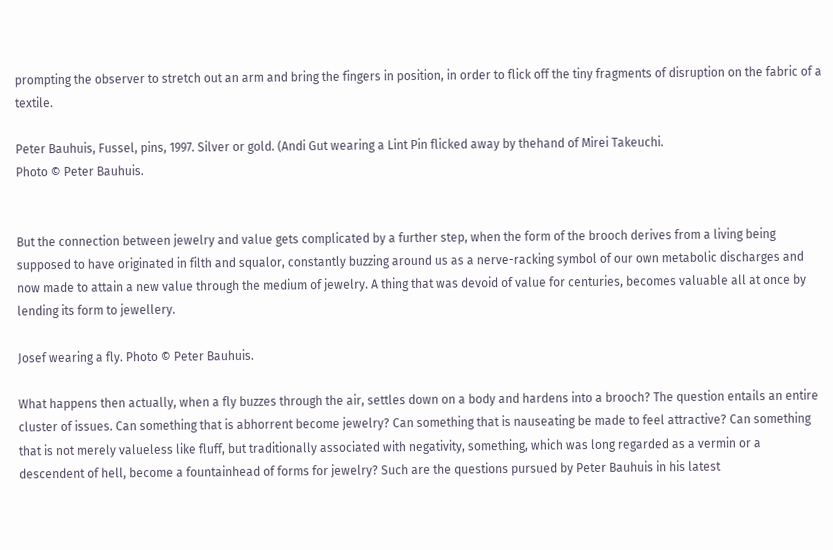prompting the observer to stretch out an arm and bring the fingers in position, in order to flick off the tiny fragments of disruption on the fabric of a textile.

Peter Bauhuis, Fussel, pins, 1997. Silver or gold. (Andi Gut wearing a Lint Pin flicked away by thehand of Mirei Takeuchi.
Photo © Peter Bauhuis.


But the connection between jewelry and value gets complicated by a further step, when the form of the brooch derives from a living being supposed to have originated in filth and squalor, constantly buzzing around us as a nerve-racking symbol of our own metabolic discharges and now made to attain a new value through the medium of jewelry. A thing that was devoid of value for centuries, becomes valuable all at once by lending its form to jewellery.

Josef wearing a fly. Photo © Peter Bauhuis.

What happens then actually, when a fly buzzes through the air, settles down on a body and hardens into a brooch? The question entails an entire cluster of issues. Can something that is abhorrent become jewelry? Can something that is nauseating be made to feel attractive? Can something that is not merely valueless like fluff, but traditionally associated with negativity, something, which was long regarded as a vermin or a descendent of hell, become a fountainhead of forms for jewelry? Such are the questions pursued by Peter Bauhuis in his latest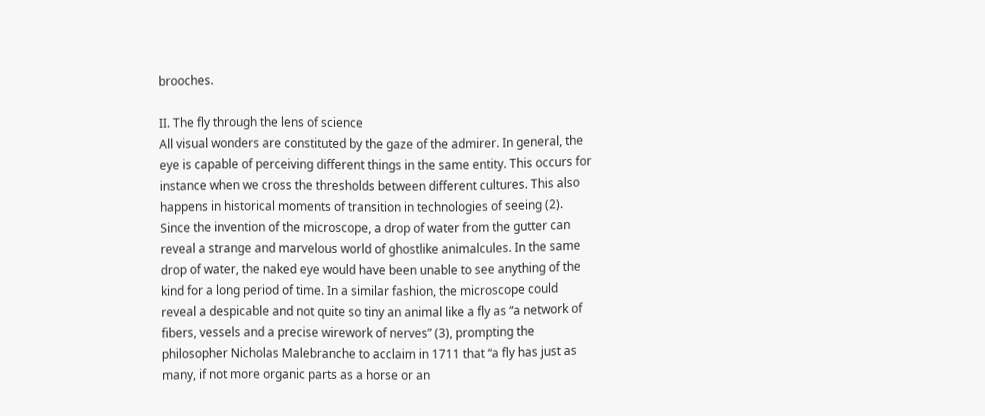brooches.

II. The fly through the lens of science
All visual wonders are constituted by the gaze of the admirer. In general, the eye is capable of perceiving different things in the same entity. This occurs for instance when we cross the thresholds between different cultures. This also happens in historical moments of transition in technologies of seeing (2). Since the invention of the microscope, a drop of water from the gutter can reveal a strange and marvelous world of ghostlike animalcules. In the same drop of water, the naked eye would have been unable to see anything of the kind for a long period of time. In a similar fashion, the microscope could reveal a despicable and not quite so tiny an animal like a fly as “a network of fibers, vessels and a precise wirework of nerves” (3), prompting the philosopher Nicholas Malebranche to acclaim in 1711 that “a fly has just as many, if not more organic parts as a horse or an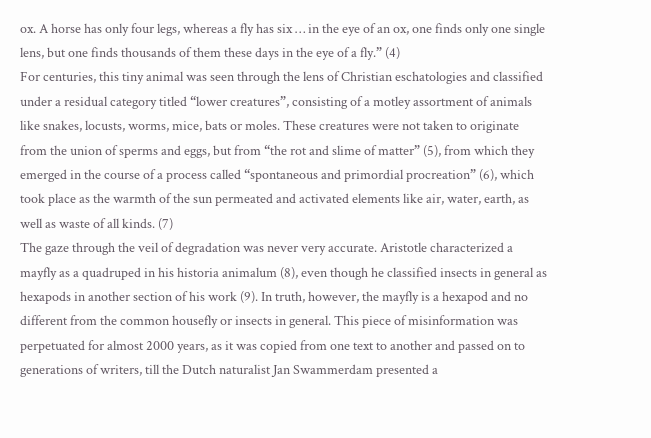ox. A horse has only four legs, whereas a fly has six … in the eye of an ox, one finds only one single lens, but one finds thousands of them these days in the eye of a fly.” (4)
For centuries, this tiny animal was seen through the lens of Christian eschatologies and classified under a residual category titled “lower creatures”, consisting of a motley assortment of animals like snakes, locusts, worms, mice, bats or moles. These creatures were not taken to originate from the union of sperms and eggs, but from “the rot and slime of matter” (5), from which they emerged in the course of a process called “spontaneous and primordial procreation” (6), which took place as the warmth of the sun permeated and activated elements like air, water, earth, as well as waste of all kinds. (7)
The gaze through the veil of degradation was never very accurate. Aristotle characterized a mayfly as a quadruped in his historia animalum (8), even though he classified insects in general as hexapods in another section of his work (9). In truth, however, the mayfly is a hexapod and no different from the common housefly or insects in general. This piece of misinformation was perpetuated for almost 2000 years, as it was copied from one text to another and passed on to generations of writers, till the Dutch naturalist Jan Swammerdam presented a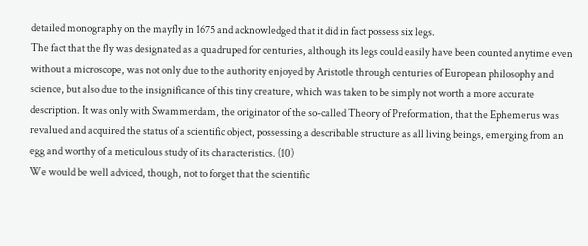detailed monography on the mayfly in 1675 and acknowledged that it did in fact possess six legs.
The fact that the fly was designated as a quadruped for centuries, although its legs could easily have been counted anytime even without a microscope, was not only due to the authority enjoyed by Aristotle through centuries of European philosophy and science, but also due to the insignificance of this tiny creature, which was taken to be simply not worth a more accurate description. It was only with Swammerdam, the originator of the so-called Theory of Preformation, that the Ephemerus was revalued and acquired the status of a scientific object, possessing a describable structure as all living beings, emerging from an egg and worthy of a meticulous study of its characteristics. (10)
We would be well adviced, though, not to forget that the scientific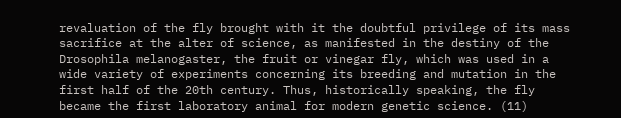revaluation of the fly brought with it the doubtful privilege of its mass sacrifice at the alter of science, as manifested in the destiny of the Drosophila melanogaster, the fruit or vinegar fly, which was used in a wide variety of experiments concerning its breeding and mutation in the first half of the 20th century. Thus, historically speaking, the fly became the first laboratory animal for modern genetic science. (11)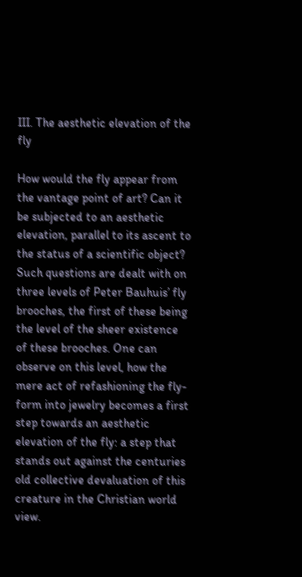III. The aesthetic elevation of the fly

How would the fly appear from the vantage point of art? Can it be subjected to an aesthetic elevation, parallel to its ascent to the status of a scientific object? Such questions are dealt with on three levels of Peter Bauhuis’ fly brooches, the first of these being the level of the sheer existence of these brooches. One can observe on this level, how the mere act of refashioning the fly-form into jewelry becomes a first step towards an aesthetic elevation of the fly: a step that stands out against the centuries old collective devaluation of this creature in the Christian world view.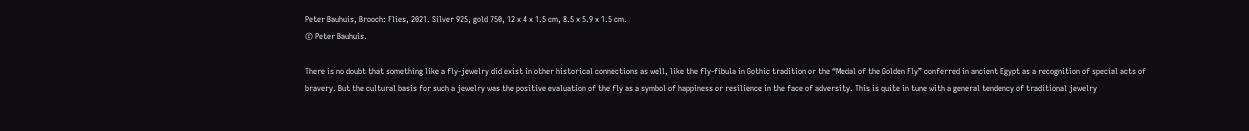Peter Bauhuis, Brooch: Flies, 2021. Silver 925, gold 750, 12 x 4 x 1.5 cm, 8.5 x 5.9 x 1.5 cm.
© Peter Bauhuis.

There is no doubt that something like a fly-jewelry did exist in other historical connections as well, like the fly-fibula in Gothic tradition or the “Medal of the Golden Fly” conferred in ancient Egypt as a recognition of special acts of bravery. But the cultural basis for such a jewelry was the positive evaluation of the fly as a symbol of happiness or resilience in the face of adversity. This is quite in tune with a general tendency of traditional jewelry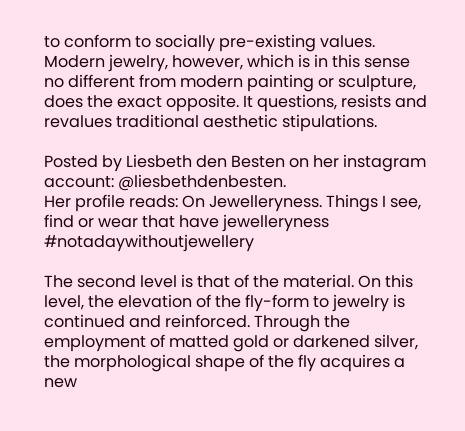to conform to socially pre-existing values. Modern jewelry, however, which is in this sense no different from modern painting or sculpture, does the exact opposite. It questions, resists and revalues traditional aesthetic stipulations.

Posted by Liesbeth den Besten on her instagram account: @liesbethdenbesten.
Her profile reads: On Jewelleryness. Things I see, find or wear that have jewelleryness #notadaywithoutjewellery

The second level is that of the material. On this level, the elevation of the fly-form to jewelry is continued and reinforced. Through the employment of matted gold or darkened silver, the morphological shape of the fly acquires a new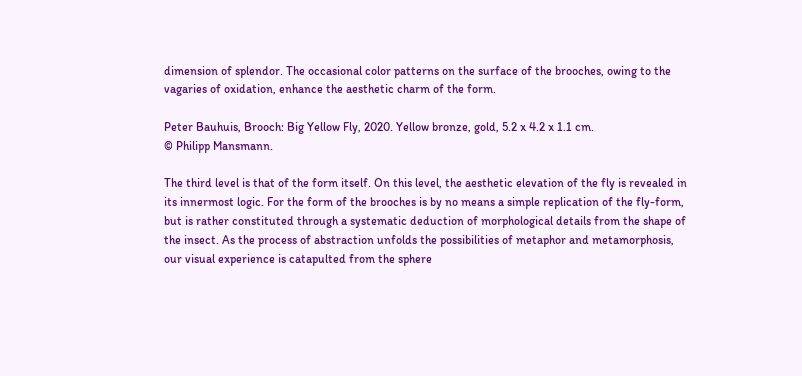dimension of splendor. The occasional color patterns on the surface of the brooches, owing to the vagaries of oxidation, enhance the aesthetic charm of the form.

Peter Bauhuis, Brooch: Big Yellow Fly, 2020. Yellow bronze, gold, 5.2 x 4.2 x 1.1 cm.
© Philipp Mansmann.

The third level is that of the form itself. On this level, the aesthetic elevation of the fly is revealed in its innermost logic. For the form of the brooches is by no means a simple replication of the fly-form, but is rather constituted through a systematic deduction of morphological details from the shape of the insect. As the process of abstraction unfolds the possibilities of metaphor and metamorphosis, our visual experience is catapulted from the sphere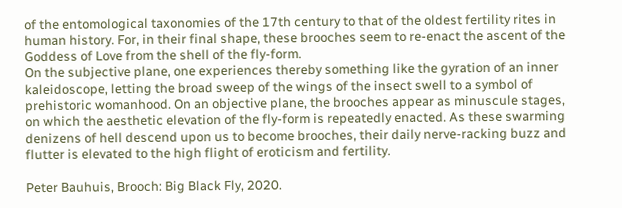of the entomological taxonomies of the 17th century to that of the oldest fertility rites in human history. For, in their final shape, these brooches seem to re-enact the ascent of the Goddess of Love from the shell of the fly-form.
On the subjective plane, one experiences thereby something like the gyration of an inner kaleidoscope, letting the broad sweep of the wings of the insect swell to a symbol of prehistoric womanhood. On an objective plane, the brooches appear as minuscule stages, on which the aesthetic elevation of the fly-form is repeatedly enacted. As these swarming denizens of hell descend upon us to become brooches, their daily nerve-racking buzz and flutter is elevated to the high flight of eroticism and fertility.

Peter Bauhuis, Brooch: Big Black Fly, 2020.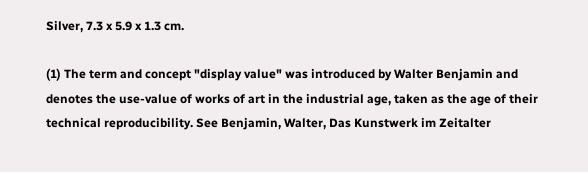Silver, 7.3 x 5.9 x 1.3 cm.

(1) The term and concept "display value" was introduced by Walter Benjamin and denotes the use-value of works of art in the industrial age, taken as the age of their technical reproducibility. See Benjamin, Walter, Das Kunstwerk im Zeitalter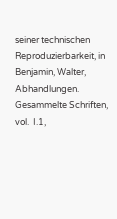seiner technischen Reproduzierbarkeit, in Benjamin, Walter, Abhandlungen. Gesammelte Schriften, vol.  I.1,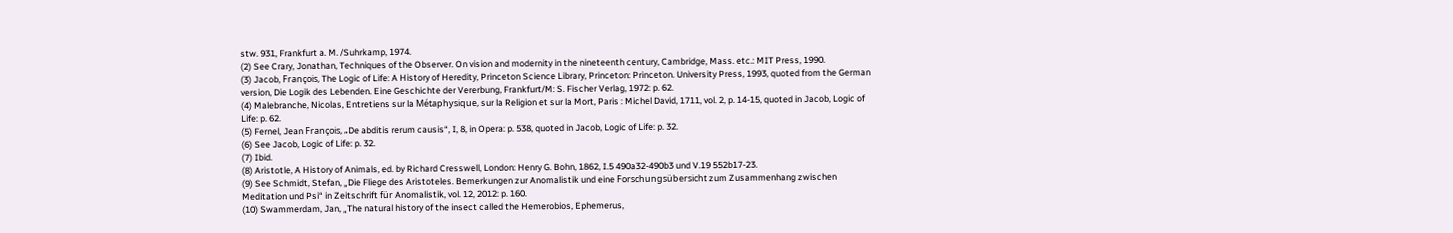stw. 931, Frankfurt a. M. /Suhrkamp, 1974.
(2) See Crary, Jonathan, Techniques of the Observer. On vision and modernity in the nineteenth century, Cambridge, Mass. etc.: MIT Press, 1990.
(3) Jacob, François, The Logic of Life: A History of Heredity, Princeton Science Library, Princeton: Princeton. University Press, 1993, quoted from the German version, Die Logik des Lebenden. Eine Geschichte der Vererbung, Frankfurt/M: S. Fischer Verlag, 1972: p. 62.
(4) Malebranche, Nicolas, Entretiens sur la Métaphysique, sur la Religion et sur la Mort, Paris : Michel David, 1711, vol. 2, p. 14-15, quoted in Jacob, Logic of Life: p. 62.
(5) Fernel, Jean François, „De abditis rerum causis“, I, 8, in Opera: p. 538, quoted in Jacob, Logic of Life: p. 32.
(6) See Jacob, Logic of Life: p. 32.
(7) Ibid.
(8) Aristotle, A History of Animals, ed. by Richard Cresswell, London: Henry G. Bohn, 1862, I.5 490a32-490b3 und V.19 552b17-23.
(9) See Schmidt, Stefan, „Die Fliege des Aristoteles. Bemerkungen zur Anomalistik und eine Forschungsübersicht zum Zusammenhang zwischen Meditation und Psi“ in Zeitschrift für Anomalistik, vol. 12, 2012: p. 160.
(10) Swammerdam, Jan, „The natural history of the insect called the Hemerobios, Ephemerus,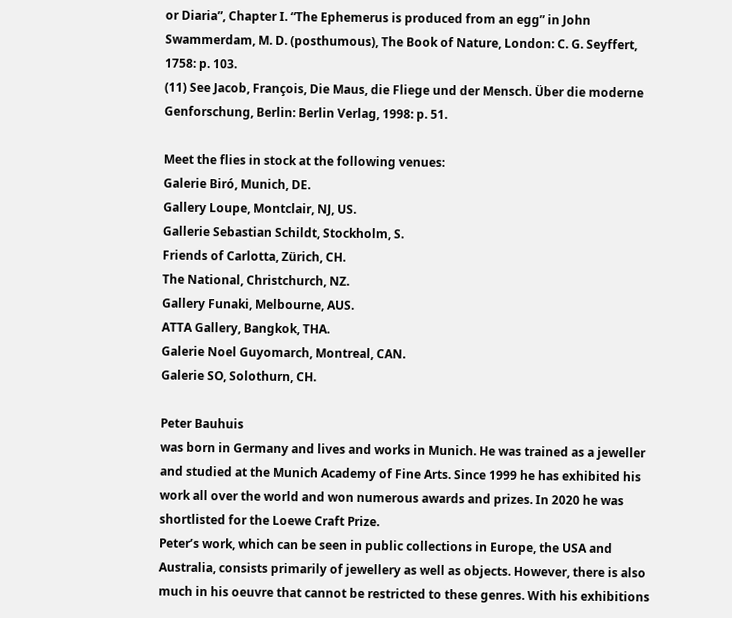or Diaria”, Chapter I. “The Ephemerus is produced from an egg” in John Swammerdam, M. D. (posthumous), The Book of Nature, London: C. G. Seyffert, 1758: p. 103.
(11) See Jacob, François, Die Maus, die Fliege und der Mensch. Über die moderne Genforschung, Berlin: Berlin Verlag, 1998: p. 51.

Meet the flies in stock at the following venues:
Galerie Biró, Munich, DE.
Gallery Loupe, Montclair, NJ, US.
Gallerie Sebastian Schildt, Stockholm, S.
Friends of Carlotta, Zürich, CH.
The National, Christchurch, NZ.
Gallery Funaki, Melbourne, AUS.
ATTA Gallery, Bangkok, THA.
Galerie Noel Guyomarch, Montreal, CAN.
Galerie SO, Solothurn, CH.

Peter Bauhuis
was born in Germany and lives and works in Munich. He was trained as a jeweller and studied at the Munich Academy of Fine Arts. Since 1999 he has exhibited his work all over the world and won numerous awards and prizes. In 2020 he was shortlisted for the Loewe Craft Prize.
Peter’s work, which can be seen in public collections in Europe, the USA and Australia, consists primarily of jewellery as well as objects. However, there is also much in his oeuvre that cannot be restricted to these genres. With his exhibitions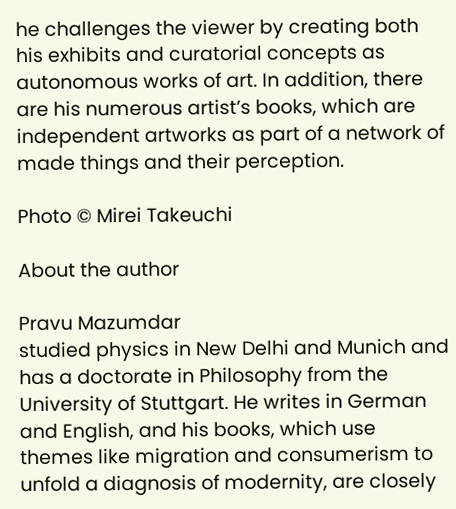he challenges the viewer by creating both his exhibits and curatorial concepts as autonomous works of art. In addition, there are his numerous artist’s books, which are independent artworks as part of a network of made things and their perception.

Photo © Mirei Takeuchi

About the author

Pravu Mazumdar
studied physics in New Delhi and Munich and has a doctorate in Philosophy from the University of Stuttgart. He writes in German and English, and his books, which use themes like migration and consumerism to unfold a diagnosis of modernity, are closely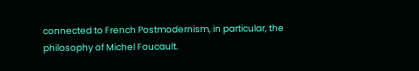connected to French Postmodernism, in particular, the philosophy of Michel Foucault.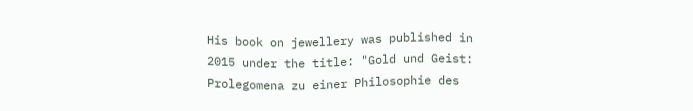His book on jewellery was published in 2015 under the title: "Gold und Geist: Prolegomena zu einer Philosophie des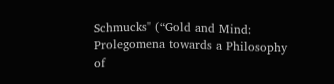Schmucks" (“Gold and Mind: Prolegomena towards a Philosophy of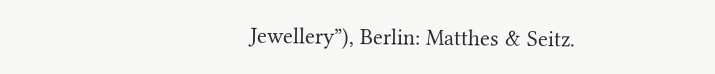Jewellery”), Berlin: Matthes & Seitz.